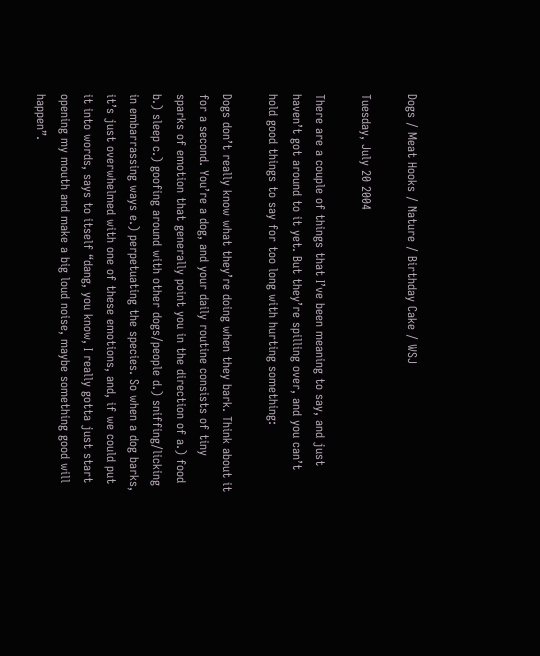Dogs / Meat Hooks / Nature / Birthday Cake / WSJ

Tuesday, July 20 2004

There are a couple of things that I’ve been meaning to say, and just haven’t got around to it yet. But they’re spilling over, and you can’t hold good things to say for too long with hurting something:

Dogs don’t really know what they’re doing when they bark. Think about it for a second. You’re a dog, and your daily routine consists of tiny sparks of emotion that generally point you in the direction of a.) food b.) sleep c.) goofing around with other dogs/people d.) sniffing/licking in embarrassing ways e.) perpetuating the species. So when a dog barks, it’s just overwhelmed with one of these emotions, and, if we could put it into words, says to itself “dang, you know, I really gotta just start opening my mouth and make a big loud noise, maybe something good will happen”.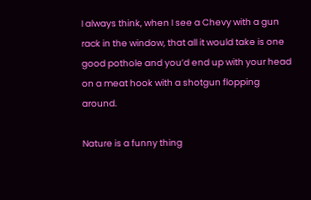I always think, when I see a Chevy with a gun rack in the window, that all it would take is one good pothole and you’d end up with your head on a meat hook with a shotgun flopping around.

Nature is a funny thing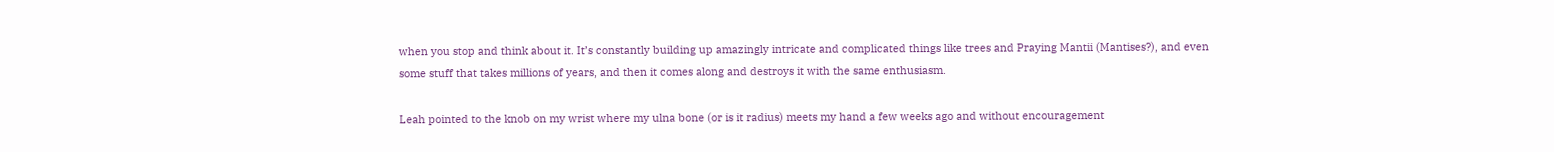when you stop and think about it. It’s constantly building up amazingly intricate and complicated things like trees and Praying Mantii (Mantises?), and even some stuff that takes millions of years, and then it comes along and destroys it with the same enthusiasm.

Leah pointed to the knob on my wrist where my ulna bone (or is it radius) meets my hand a few weeks ago and without encouragement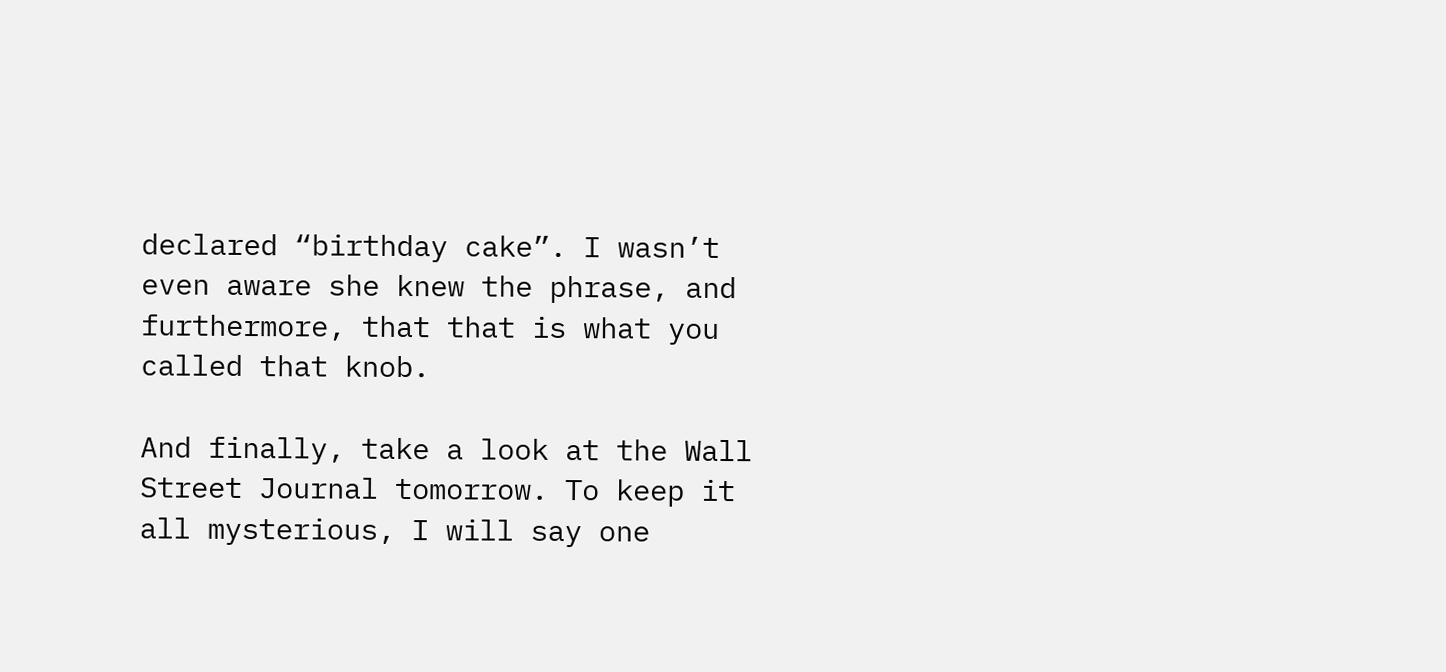declared “birthday cake”. I wasn’t even aware she knew the phrase, and furthermore, that that is what you called that knob.

And finally, take a look at the Wall Street Journal tomorrow. To keep it all mysterious, I will say one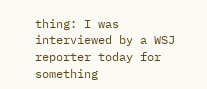thing: I was interviewed by a WSJ reporter today for something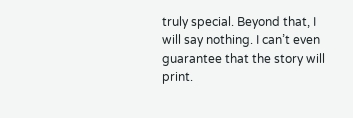truly special. Beyond that, I will say nothing. I can’t even guarantee that the story will print.